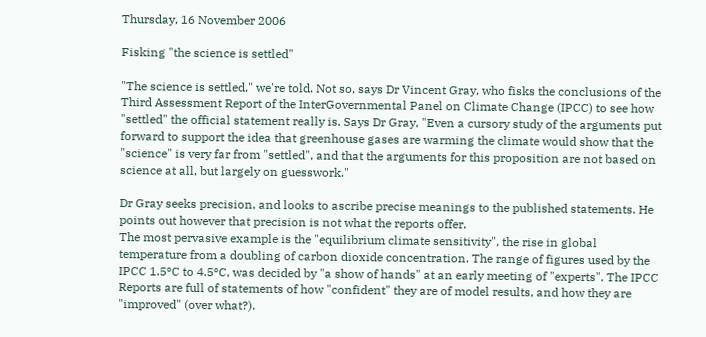Thursday, 16 November 2006

Fisking "the science is settled"

"The science is settled," we're told. Not so, says Dr Vincent Gray, who fisks the conclusions of the Third Assessment Report of the InterGovernmental Panel on Climate Change (IPCC) to see how "settled" the official statement really is. Says Dr Gray, "Even a cursory study of the arguments put forward to support the idea that greenhouse gases are warming the climate would show that the "science" is very far from "settled", and that the arguments for this proposition are not based on science at all, but largely on guesswork."

Dr Gray seeks precision, and looks to ascribe precise meanings to the published statements. He points out however that precision is not what the reports offer.
The most pervasive example is the "equilibrium climate sensitivity", the rise in global temperature from a doubling of carbon dioxide concentration. The range of figures used by the IPCC 1.5ºC to 4.5ºC, was decided by "a show of hands" at an early meeting of "experts". The IPCC Reports are full of statements of how "confident" they are of model results, and how they are "improved" (over what?).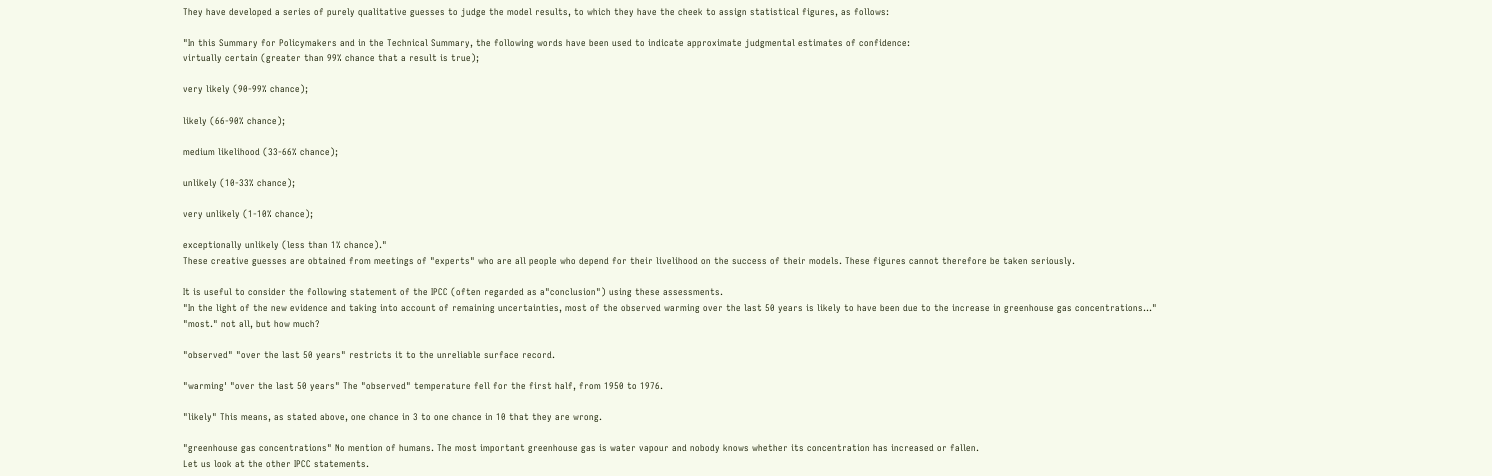They have developed a series of purely qualitative guesses to judge the model results, to which they have the cheek to assign statistical figures, as follows:

"In this Summary for Policymakers and in the Technical Summary, the following words have been used to indicate approximate judgmental estimates of confidence:
virtually certain (greater than 99% chance that a result is true);

very likely (90-99% chance);

likely (66-90% chance);

medium likelihood (33-66% chance);

unlikely (10-33% chance);

very unlikely (1-10% chance);

exceptionally unlikely (less than 1% chance)."
These creative guesses are obtained from meetings of "experts" who are all people who depend for their livelihood on the success of their models. These figures cannot therefore be taken seriously.

It is useful to consider the following statement of the IPCC (often regarded as a"conclusion") using these assessments.
"In the light of the new evidence and taking into account of remaining uncertainties, most of the observed warming over the last 50 years is likely to have been due to the increase in greenhouse gas concentrations..."
"most." not all, but how much?

"observed" "over the last 50 years" restricts it to the unreliable surface record.

"warming' "over the last 50 years" The "observed" temperature fell for the first half, from 1950 to 1976.

"likely" This means, as stated above, one chance in 3 to one chance in 10 that they are wrong.

"greenhouse gas concentrations" No mention of humans. The most important greenhouse gas is water vapour and nobody knows whether its concentration has increased or fallen.
Let us look at the other IPCC statements.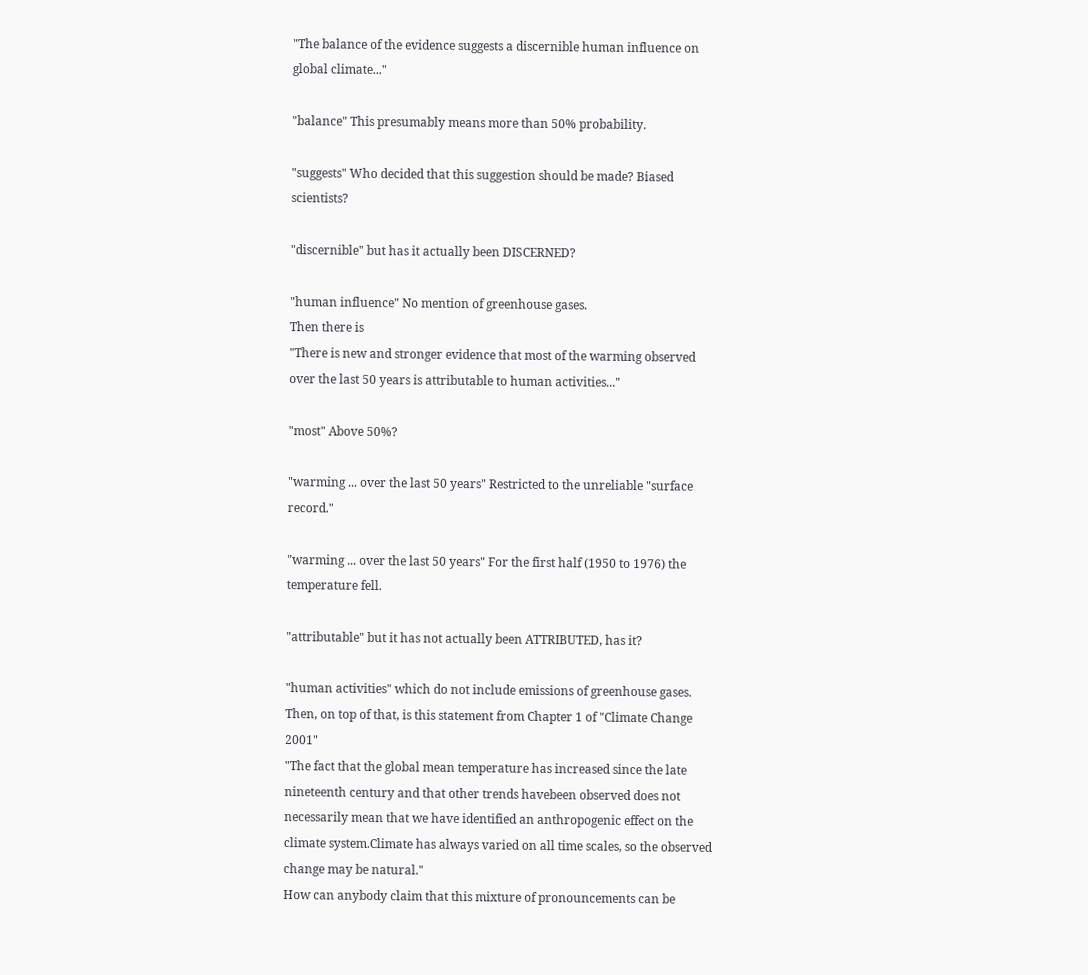"The balance of the evidence suggests a discernible human influence on global climate..."

"balance" This presumably means more than 50% probability.

"suggests" Who decided that this suggestion should be made? Biased scientists?

"discernible" but has it actually been DISCERNED?

"human influence" No mention of greenhouse gases.
Then there is
"There is new and stronger evidence that most of the warming observed over the last 50 years is attributable to human activities..."

"most" Above 50%?

"warming ... over the last 50 years" Restricted to the unreliable "surface record."

"warming ... over the last 50 years" For the first half (1950 to 1976) the temperature fell.

"attributable" but it has not actually been ATTRIBUTED, has it?

"human activities" which do not include emissions of greenhouse gases.
Then, on top of that, is this statement from Chapter 1 of "Climate Change 2001"
"The fact that the global mean temperature has increased since the late nineteenth century and that other trends havebeen observed does not necessarily mean that we have identified an anthropogenic effect on the climate system.Climate has always varied on all time scales, so the observed change may be natural."
How can anybody claim that this mixture of pronouncements can be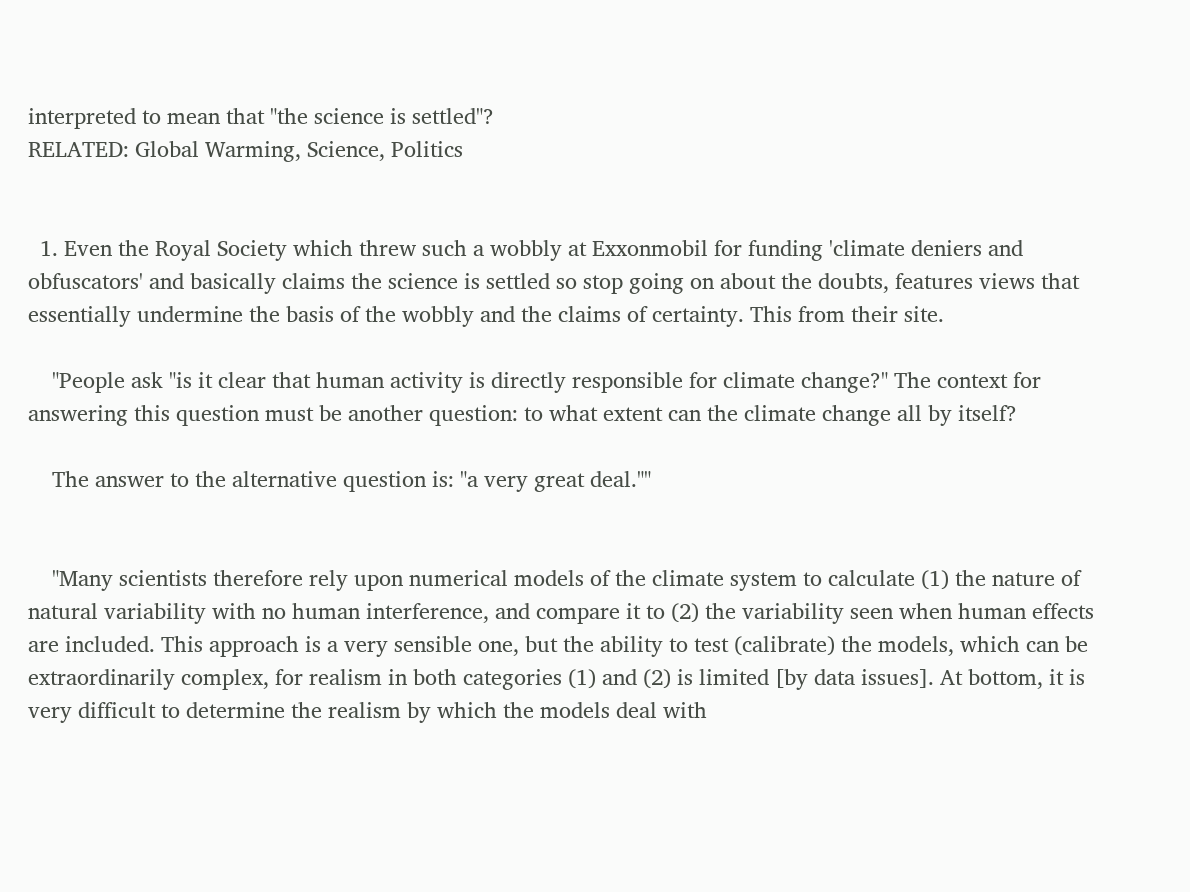interpreted to mean that "the science is settled"?
RELATED: Global Warming, Science, Politics


  1. Even the Royal Society which threw such a wobbly at Exxonmobil for funding 'climate deniers and obfuscators' and basically claims the science is settled so stop going on about the doubts, features views that essentially undermine the basis of the wobbly and the claims of certainty. This from their site.

    "People ask "is it clear that human activity is directly responsible for climate change?" The context for answering this question must be another question: to what extent can the climate change all by itself?

    The answer to the alternative question is: "a very great deal.""


    "Many scientists therefore rely upon numerical models of the climate system to calculate (1) the nature of natural variability with no human interference, and compare it to (2) the variability seen when human effects are included. This approach is a very sensible one, but the ability to test (calibrate) the models, which can be extraordinarily complex, for realism in both categories (1) and (2) is limited [by data issues]. At bottom, it is very difficult to determine the realism by which the models deal with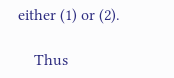either (1) or (2).

    Thus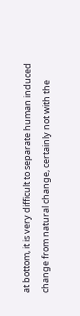at bottom, it is very difficult to separate human induced change from natural change, certainly not with the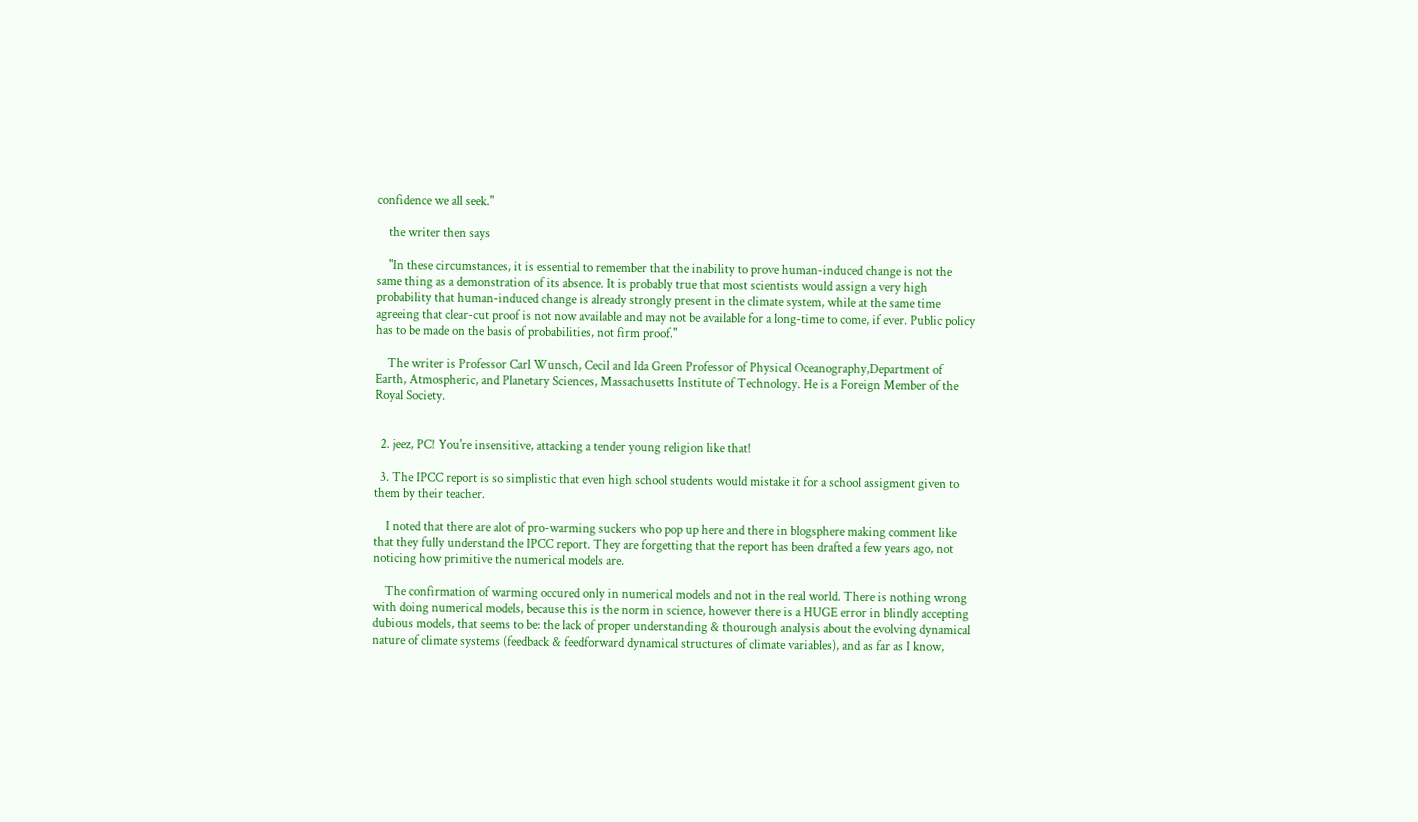confidence we all seek."

    the writer then says

    "In these circumstances, it is essential to remember that the inability to prove human-induced change is not the same thing as a demonstration of its absence. It is probably true that most scientists would assign a very high probability that human-induced change is already strongly present in the climate system, while at the same time agreeing that clear-cut proof is not now available and may not be available for a long-time to come, if ever. Public policy has to be made on the basis of probabilities, not firm proof."

    The writer is Professor Carl Wunsch, Cecil and Ida Green Professor of Physical Oceanography,Department of Earth, Atmospheric, and Planetary Sciences, Massachusetts Institute of Technology. He is a Foreign Member of the Royal Society.


  2. jeez, PC! You're insensitive, attacking a tender young religion like that!

  3. The IPCC report is so simplistic that even high school students would mistake it for a school assigment given to them by their teacher.

    I noted that there are alot of pro-warming suckers who pop up here and there in blogsphere making comment like that they fully understand the IPCC report. They are forgetting that the report has been drafted a few years ago, not noticing how primitive the numerical models are.

    The confirmation of warming occured only in numerical models and not in the real world. There is nothing wrong with doing numerical models, because this is the norm in science, however there is a HUGE error in blindly accepting dubious models, that seems to be: the lack of proper understanding & thourough analysis about the evolving dynamical nature of climate systems (feedback & feedforward dynamical structures of climate variables), and as far as I know,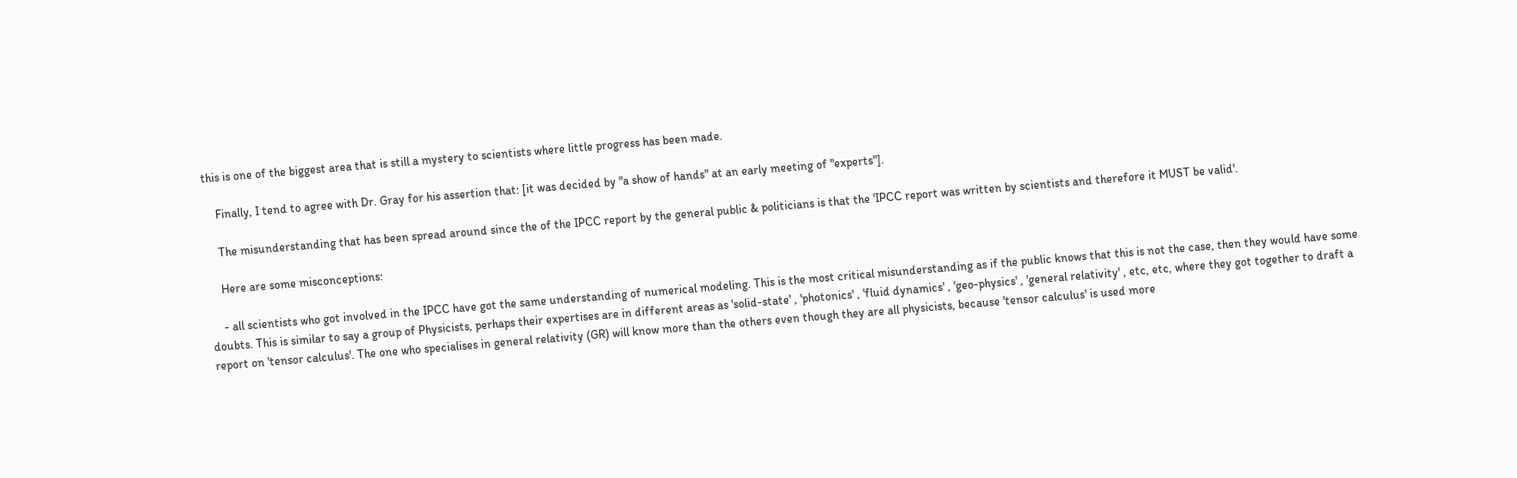this is one of the biggest area that is still a mystery to scientists where little progress has been made.

    Finally, I tend to agree with Dr. Gray for his assertion that: [it was decided by "a show of hands" at an early meeting of "experts"].

    The misunderstanding that has been spread around since the of the IPCC report by the general public & politicians is that the 'IPCC report was written by scientists and therefore it MUST be valid'.

    Here are some misconceptions:

    - all scientists who got involved in the IPCC have got the same understanding of numerical modeling. This is the most critical misunderstanding as if the public knows that this is not the case, then they would have some doubts. This is similar to say a group of Physicists, perhaps their expertises are in different areas as 'solid-state' , 'photonics' , 'fluid dynamics' , 'geo-physics' , 'general relativity' , etc, etc, where they got together to draft a report on 'tensor calculus'. The one who specialises in general relativity (GR) will know more than the others even though they are all physicists, because 'tensor calculus' is used more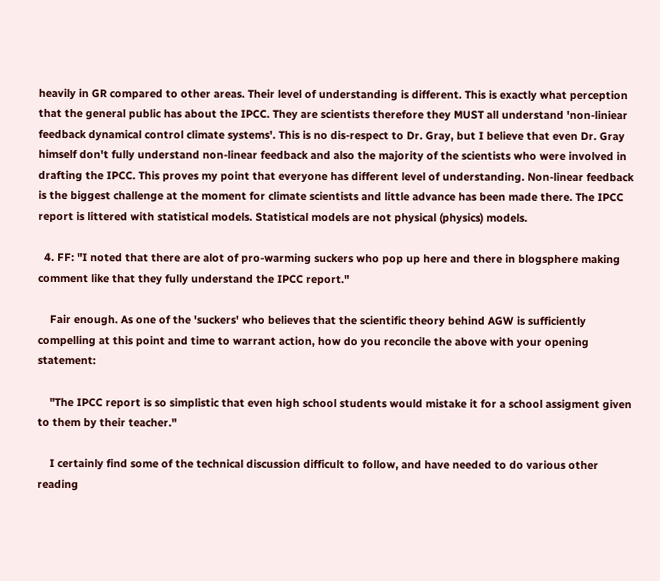heavily in GR compared to other areas. Their level of understanding is different. This is exactly what perception that the general public has about the IPCC. They are scientists therefore they MUST all understand 'non-liniear feedback dynamical control climate systems'. This is no dis-respect to Dr. Gray, but I believe that even Dr. Gray himself don't fully understand non-linear feedback and also the majority of the scientists who were involved in drafting the IPCC. This proves my point that everyone has different level of understanding. Non-linear feedback is the biggest challenge at the moment for climate scientists and little advance has been made there. The IPCC report is littered with statistical models. Statistical models are not physical (physics) models.

  4. FF: "I noted that there are alot of pro-warming suckers who pop up here and there in blogsphere making comment like that they fully understand the IPCC report."

    Fair enough. As one of the 'suckers' who believes that the scientific theory behind AGW is sufficiently compelling at this point and time to warrant action, how do you reconcile the above with your opening statement:

    "The IPCC report is so simplistic that even high school students would mistake it for a school assigment given to them by their teacher."

    I certainly find some of the technical discussion difficult to follow, and have needed to do various other reading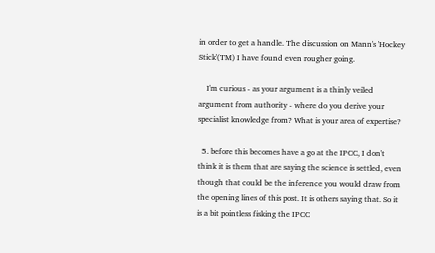in order to get a handle. The discussion on Mann's 'Hockey Stick'(TM) I have found even rougher going.

    I'm curious - as your argument is a thinly veiled argument from authority - where do you derive your specialist knowledge from? What is your area of expertise?

  5. before this becomes have a go at the IPCC, I don't think it is them that are saying the science is settled, even though that could be the inference you would draw from the opening lines of this post. It is others saying that. So it is a bit pointless fisking the IPCC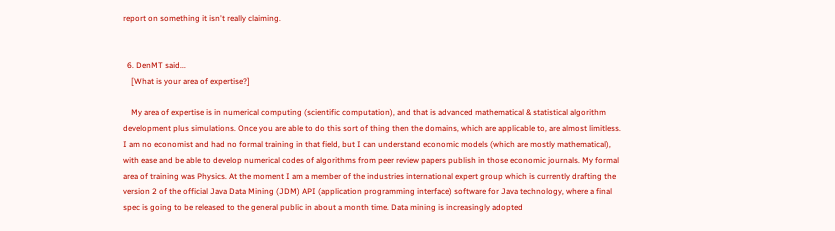report on something it isn't really claiming.


  6. DenMT said...
    [What is your area of expertise?]

    My area of expertise is in numerical computing (scientific computation), and that is advanced mathematical & statistical algorithm development plus simulations. Once you are able to do this sort of thing then the domains, which are applicable to, are almost limitless. I am no economist and had no formal training in that field, but I can understand economic models (which are mostly mathematical), with ease and be able to develop numerical codes of algorithms from peer review papers publish in those economic journals. My formal area of training was Physics. At the moment I am a member of the industries international expert group which is currently drafting the version 2 of the official Java Data Mining (JDM) API (application programming interface) software for Java technology, where a final spec is going to be released to the general public in about a month time. Data mining is increasingly adopted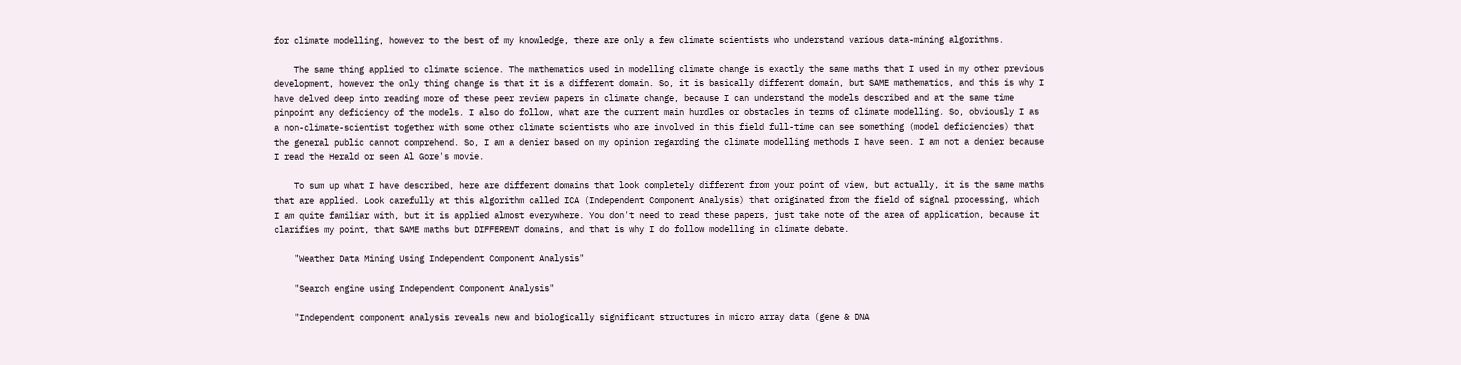for climate modelling, however to the best of my knowledge, there are only a few climate scientists who understand various data-mining algorithms.

    The same thing applied to climate science. The mathematics used in modelling climate change is exactly the same maths that I used in my other previous development, however the only thing change is that it is a different domain. So, it is basically different domain, but SAME mathematics, and this is why I have delved deep into reading more of these peer review papers in climate change, because I can understand the models described and at the same time pinpoint any deficiency of the models. I also do follow, what are the current main hurdles or obstacles in terms of climate modelling. So, obviously I as a non-climate-scientist together with some other climate scientists who are involved in this field full-time can see something (model deficiencies) that the general public cannot comprehend. So, I am a denier based on my opinion regarding the climate modelling methods I have seen. I am not a denier because I read the Herald or seen Al Gore's movie.

    To sum up what I have described, here are different domains that look completely different from your point of view, but actually, it is the same maths that are applied. Look carefully at this algorithm called ICA (Independent Component Analysis) that originated from the field of signal processing, which I am quite familiar with, but it is applied almost everywhere. You don't need to read these papers, just take note of the area of application, because it clarifies my point, that SAME maths but DIFFERENT domains, and that is why I do follow modelling in climate debate.

    "Weather Data Mining Using Independent Component Analysis"

    "Search engine using Independent Component Analysis"

    "Independent component analysis reveals new and biologically significant structures in micro array data (gene & DNA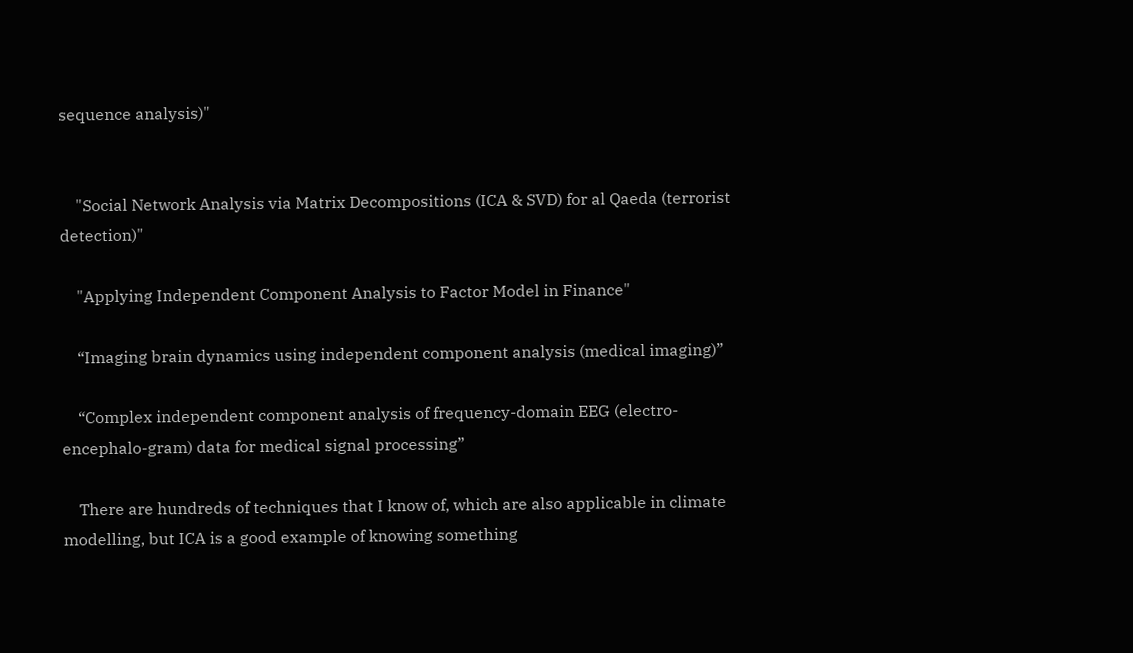sequence analysis)"


    "Social Network Analysis via Matrix Decompositions (ICA & SVD) for al Qaeda (terrorist detection)"

    "Applying Independent Component Analysis to Factor Model in Finance"

    “Imaging brain dynamics using independent component analysis (medical imaging)”

    “Complex independent component analysis of frequency-domain EEG (electro-encephalo-gram) data for medical signal processing”

    There are hundreds of techniques that I know of, which are also applicable in climate modelling, but ICA is a good example of knowing something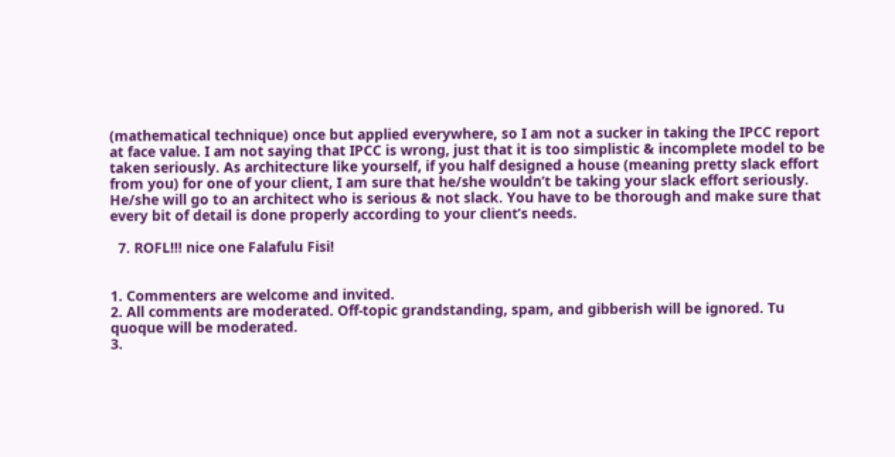(mathematical technique) once but applied everywhere, so I am not a sucker in taking the IPCC report at face value. I am not saying that IPCC is wrong, just that it is too simplistic & incomplete model to be taken seriously. As architecture like yourself, if you half designed a house (meaning pretty slack effort from you) for one of your client, I am sure that he/she wouldn’t be taking your slack effort seriously. He/she will go to an architect who is serious & not slack. You have to be thorough and make sure that every bit of detail is done properly according to your client’s needs.

  7. ROFL!!! nice one Falafulu Fisi!


1. Commenters are welcome and invited.
2. All comments are moderated. Off-topic grandstanding, spam, and gibberish will be ignored. Tu quoque will be moderated.
3.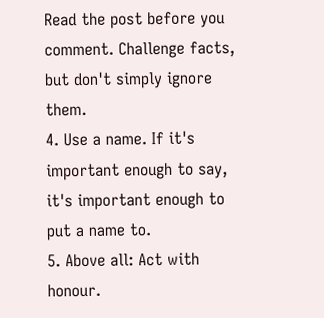Read the post before you comment. Challenge facts, but don't simply ignore them.
4. Use a name. If it's important enough to say, it's important enough to put a name to.
5. Above all: Act with honour.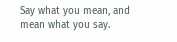Say what you mean, and mean what you say.